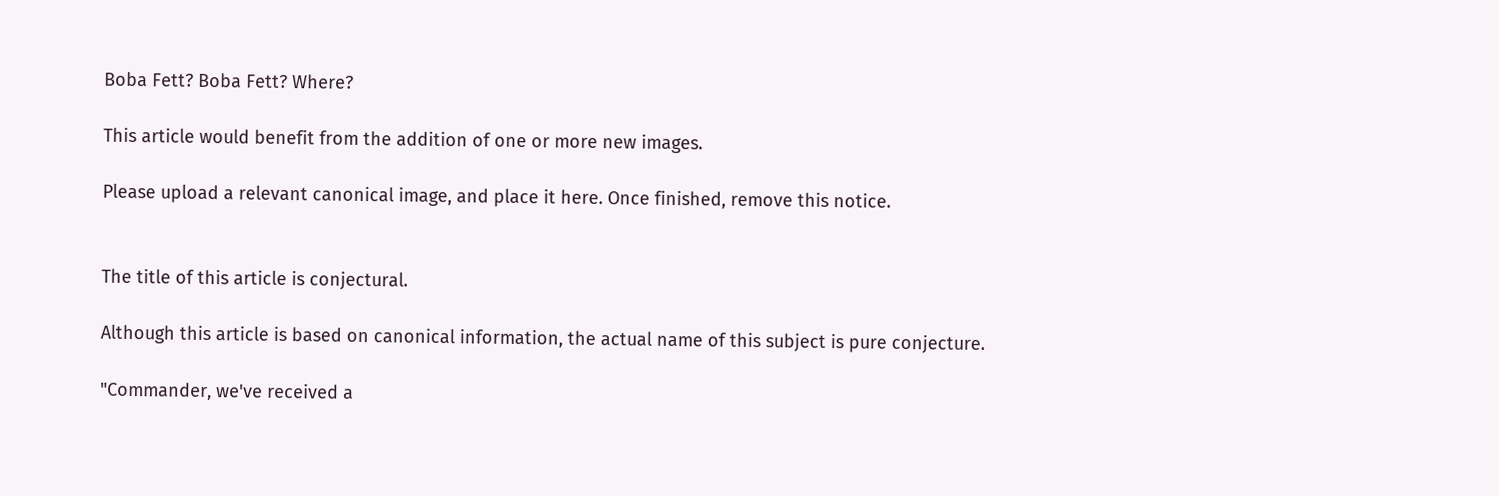Boba Fett? Boba Fett? Where?

This article would benefit from the addition of one or more new images.

Please upload a relevant canonical image, and place it here. Once finished, remove this notice.


The title of this article is conjectural.

Although this article is based on canonical information, the actual name of this subject is pure conjecture.

"Commander, we've received a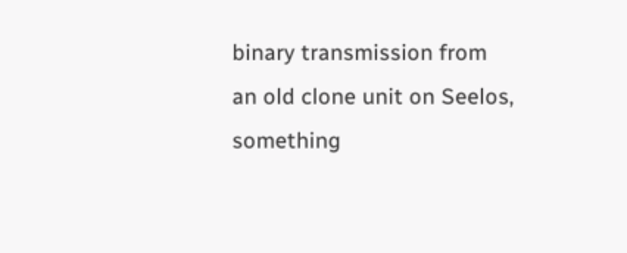binary transmission from an old clone unit on Seelos, something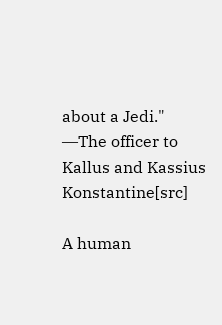about a Jedi."
―The officer to Kallus and Kassius Konstantine[src]

A human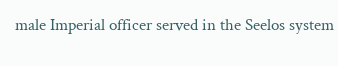male Imperial officer served in the Seelos system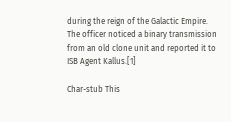during the reign of the Galactic Empire. The officer noticed a binary transmission from an old clone unit and reported it to ISB Agent Kallus.[1]

Char-stub This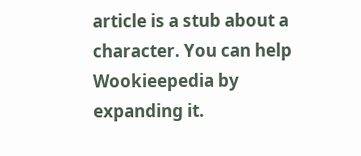article is a stub about a character. You can help Wookieepedia by expanding it.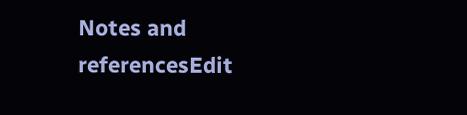Notes and referencesEdit